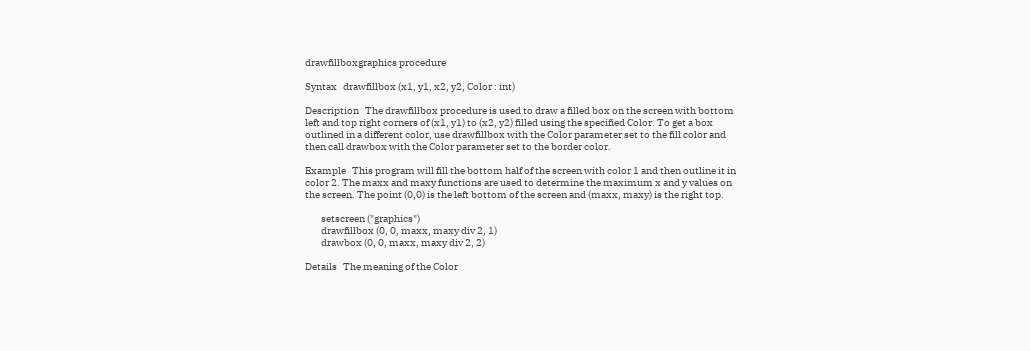drawfillboxgraphics procedure

Syntax   drawfillbox (x1, y1, x2, y2, Color : int)

Description   The drawfillbox procedure is used to draw a filled box on the screen with bottom left and top right corners of (x1, y1) to (x2, y2) filled using the specified Color. To get a box outlined in a different color, use drawfillbox with the Color parameter set to the fill color and then call drawbox with the Color parameter set to the border color.

Example   This program will fill the bottom half of the screen with color 1 and then outline it in color 2. The maxx and maxy functions are used to determine the maximum x and y values on the screen. The point (0,0) is the left bottom of the screen and (maxx, maxy) is the right top.

        setscreen ("graphics")
        drawfillbox (0, 0, maxx, maxy div 2, 1)
        drawbox (0, 0, maxx, maxy div 2, 2)

Details   The meaning of the Color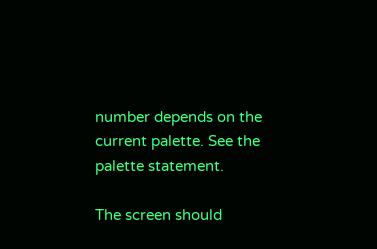number depends on the current palette. See the palette statement.

The screen should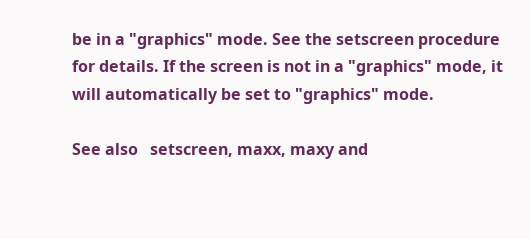be in a "graphics" mode. See the setscreen procedure for details. If the screen is not in a "graphics" mode, it will automatically be set to "graphics" mode.

See also   setscreen, maxx, maxy and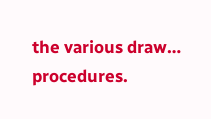the various draw… procedures.